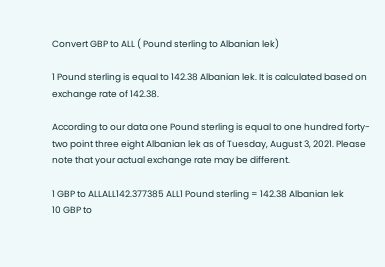Convert GBP to ALL ( Pound sterling to Albanian lek)

1 Pound sterling is equal to 142.38 Albanian lek. It is calculated based on exchange rate of 142.38.

According to our data one Pound sterling is equal to one hundred forty-two point three eight Albanian lek as of Tuesday, August 3, 2021. Please note that your actual exchange rate may be different.

1 GBP to ALLALL142.377385 ALL1 Pound sterling = 142.38 Albanian lek
10 GBP to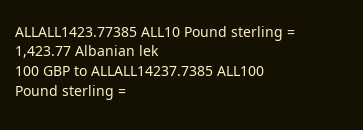ALLALL1423.77385 ALL10 Pound sterling = 1,423.77 Albanian lek
100 GBP to ALLALL14237.7385 ALL100 Pound sterling =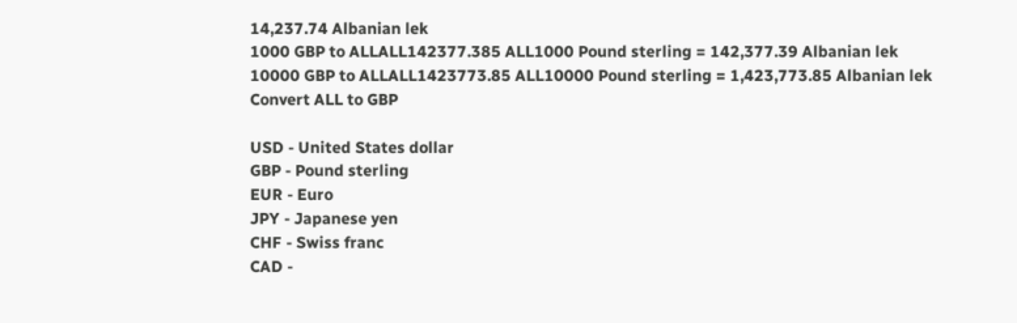14,237.74 Albanian lek
1000 GBP to ALLALL142377.385 ALL1000 Pound sterling = 142,377.39 Albanian lek
10000 GBP to ALLALL1423773.85 ALL10000 Pound sterling = 1,423,773.85 Albanian lek
Convert ALL to GBP

USD - United States dollar
GBP - Pound sterling
EUR - Euro
JPY - Japanese yen
CHF - Swiss franc
CAD -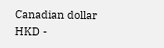Canadian dollar
HKD -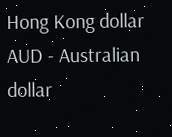Hong Kong dollar
AUD - Australian dollar